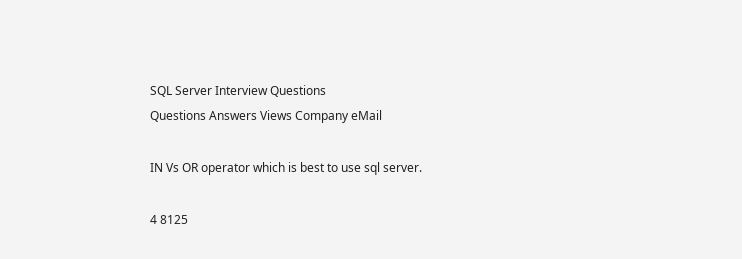SQL Server Interview Questions
Questions Answers Views Company eMail

IN Vs OR operator which is best to use sql server.

4 8125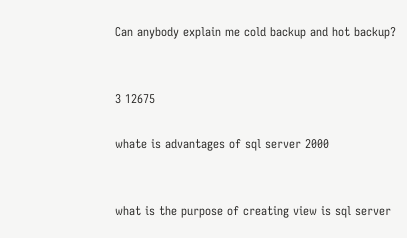Can anybody explain me cold backup and hot backup?


3 12675

whate is advantages of sql server 2000


what is the purpose of creating view is sql server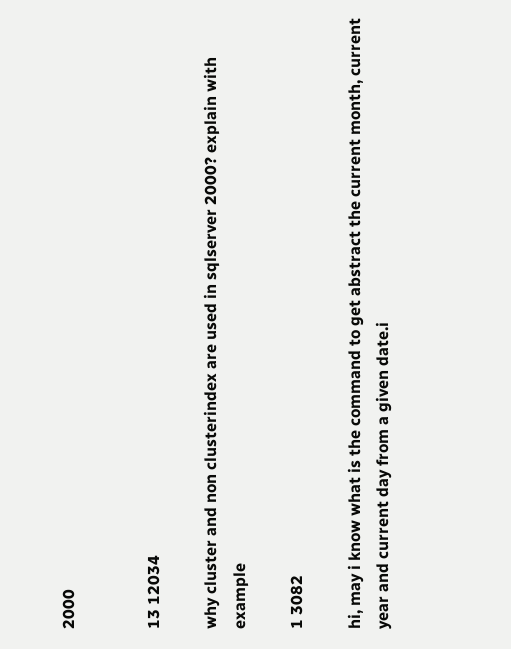2000


13 12034

why cluster and non clusterindex are used in sqlserver 2000? explain with example

1 3082

hi, may i know what is the command to get abstract the current month, current year and current day from a given date.i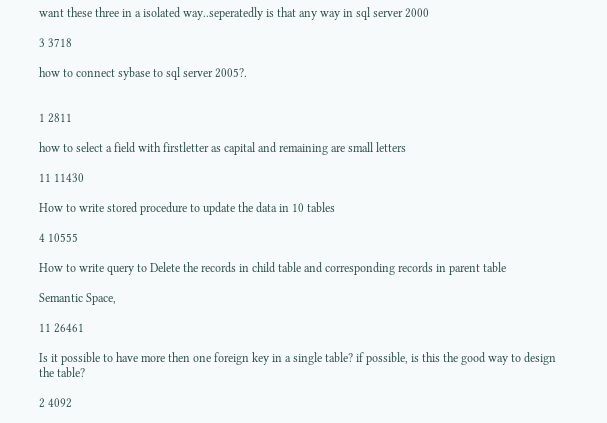want these three in a isolated way..seperatedly is that any way in sql server 2000

3 3718

how to connect sybase to sql server 2005?.


1 2811

how to select a field with firstletter as capital and remaining are small letters

11 11430

How to write stored procedure to update the data in 10 tables

4 10555

How to write query to Delete the records in child table and corresponding records in parent table

Semantic Space,

11 26461

Is it possible to have more then one foreign key in a single table? if possible, is this the good way to design the table?

2 4092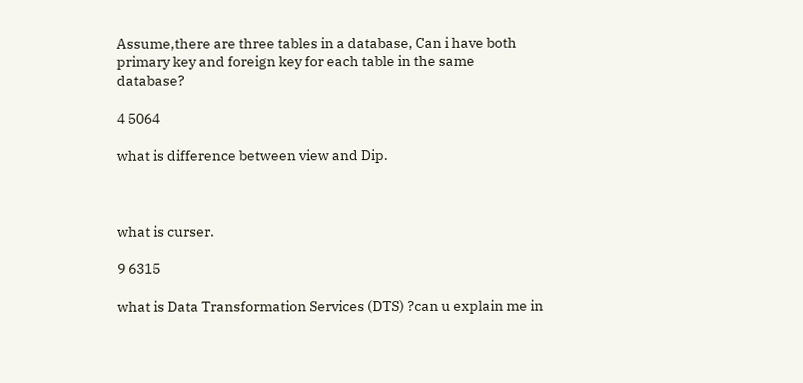Assume,there are three tables in a database, Can i have both primary key and foreign key for each table in the same database?

4 5064

what is difference between view and Dip.



what is curser.

9 6315

what is Data Transformation Services (DTS) ?can u explain me in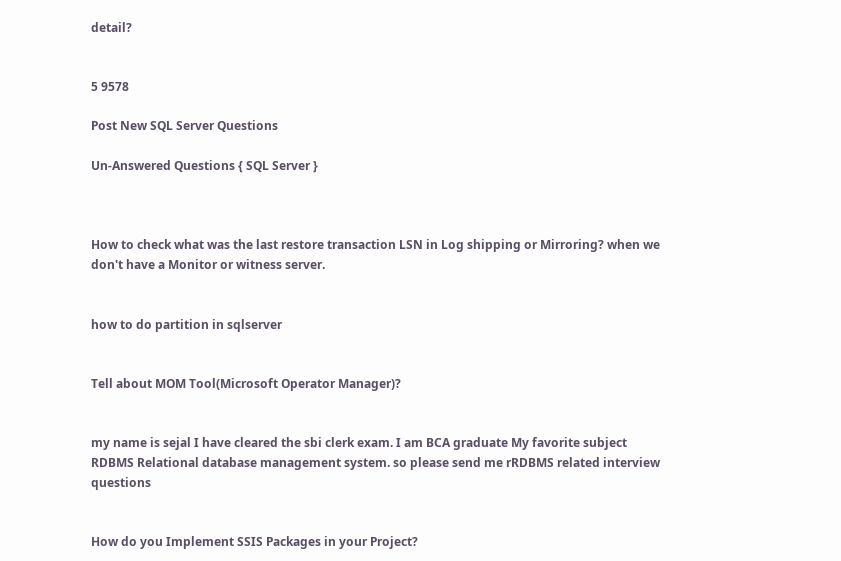detail?


5 9578

Post New SQL Server Questions

Un-Answered Questions { SQL Server }



How to check what was the last restore transaction LSN in Log shipping or Mirroring? when we don't have a Monitor or witness server.


how to do partition in sqlserver


Tell about MOM Tool(Microsoft Operator Manager)?


my name is sejal I have cleared the sbi clerk exam. I am BCA graduate My favorite subject RDBMS Relational database management system. so please send me rRDBMS related interview questions


How do you Implement SSIS Packages in your Project?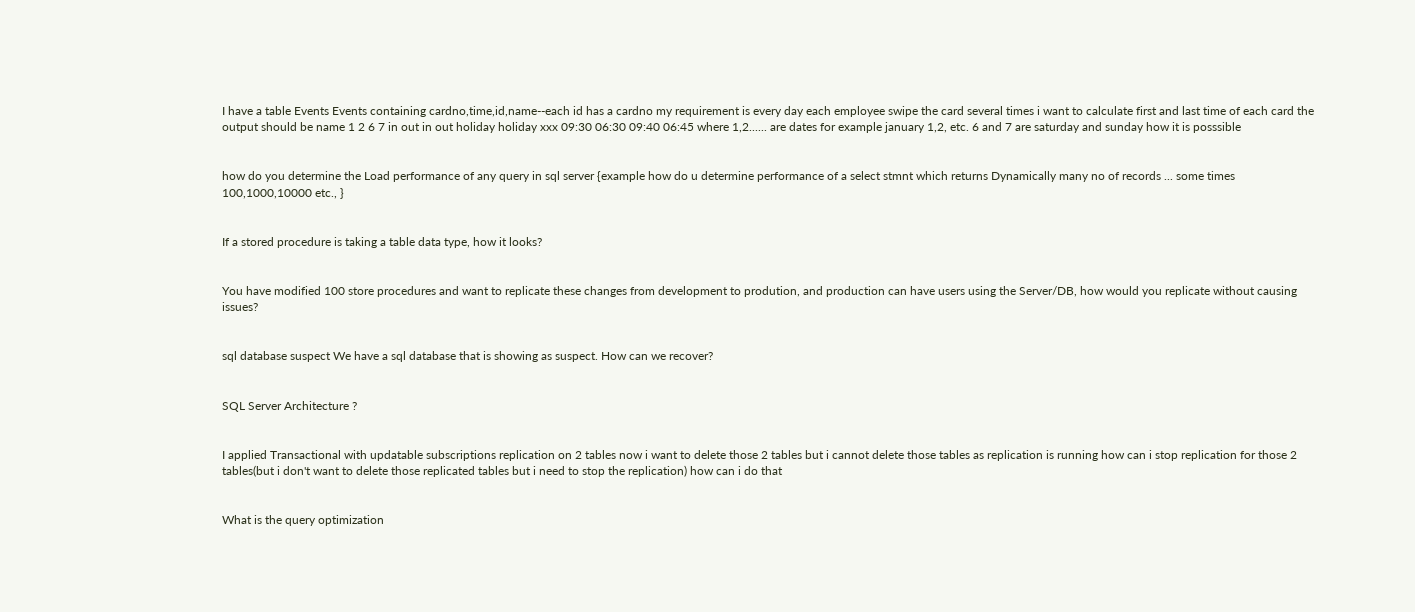I have a table Events Events containing cardno,time,id,name--each id has a cardno my requirement is every day each employee swipe the card several times i want to calculate first and last time of each card the output should be name 1 2 6 7 in out in out holiday holiday xxx 09:30 06:30 09:40 06:45 where 1,2...... are dates for example january 1,2, etc. 6 and 7 are saturday and sunday how it is posssible


how do you determine the Load performance of any query in sql server {example how do u determine performance of a select stmnt which returns Dynamically many no of records ... some times 100,1000,10000 etc., }


If a stored procedure is taking a table data type, how it looks?


You have modified 100 store procedures and want to replicate these changes from development to prodution, and production can have users using the Server/DB, how would you replicate without causing issues?


sql database suspect We have a sql database that is showing as suspect. How can we recover?


SQL Server Architecture ?


I applied Transactional with updatable subscriptions replication on 2 tables now i want to delete those 2 tables but i cannot delete those tables as replication is running how can i stop replication for those 2 tables(but i don't want to delete those replicated tables but i need to stop the replication) how can i do that


What is the query optimization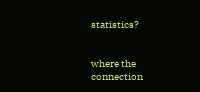statistics?


where the connection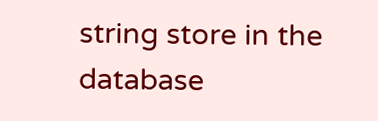string store in the database